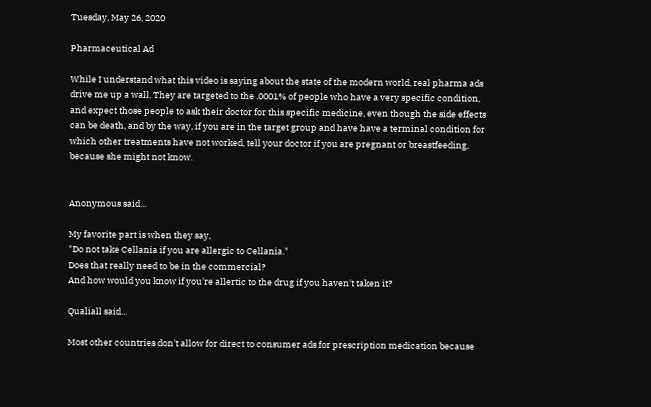Tuesday, May 26, 2020

Pharmaceutical Ad

While I understand what this video is saying about the state of the modern world, real pharma ads drive me up a wall. They are targeted to the .0001% of people who have a very specific condition, and expect those people to ask their doctor for this specific medicine, even though the side effects can be death, and by the way, if you are in the target group and have have a terminal condition for which other treatments have not worked, tell your doctor if you are pregnant or breastfeeding, because she might not know.


Anonymous said...

My favorite part is when they say,
"Do not take Cellania if you are allergic to Cellania."
Does that really need to be in the commercial?
And how would you know if you're allertic to the drug if you haven't taken it?

Qualiall said...

Most other countries don't allow for direct to consumer ads for prescription medication because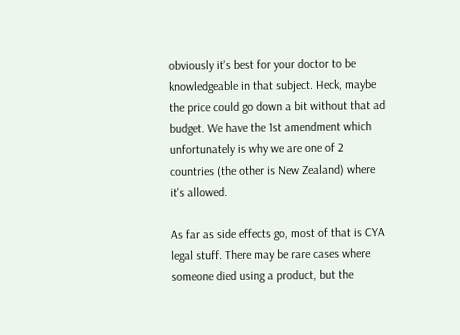obviously it's best for your doctor to be knowledgeable in that subject. Heck, maybe the price could go down a bit without that ad budget. We have the 1st amendment which unfortunately is why we are one of 2 countries (the other is New Zealand) where it's allowed.

As far as side effects go, most of that is CYA legal stuff. There may be rare cases where someone died using a product, but the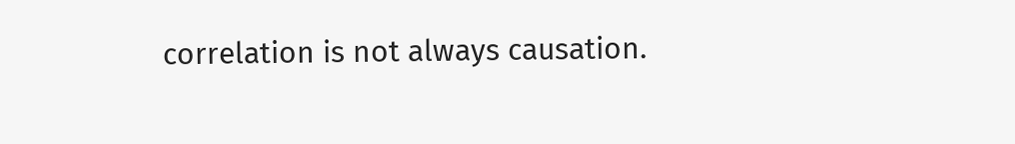correlation is not always causation.